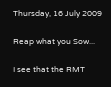Thursday, 16 July 2009

Reap what you Sow...

I see that the RMT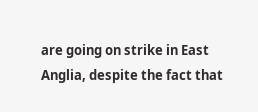are going on strike in East Anglia, despite the fact that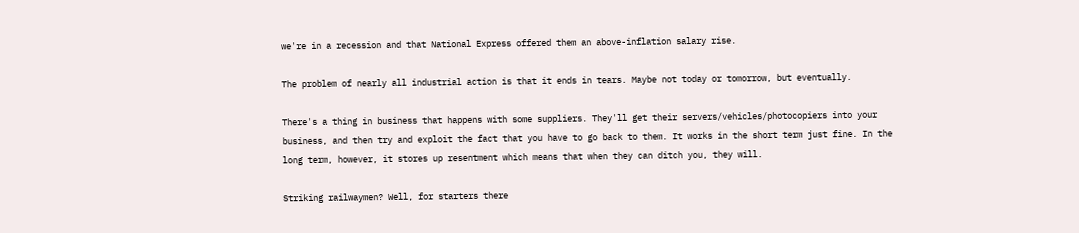we're in a recession and that National Express offered them an above-inflation salary rise.

The problem of nearly all industrial action is that it ends in tears. Maybe not today or tomorrow, but eventually.

There's a thing in business that happens with some suppliers. They'll get their servers/vehicles/photocopiers into your business, and then try and exploit the fact that you have to go back to them. It works in the short term just fine. In the long term, however, it stores up resentment which means that when they can ditch you, they will.

Striking railwaymen? Well, for starters there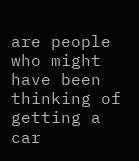are people who might have been thinking of getting a car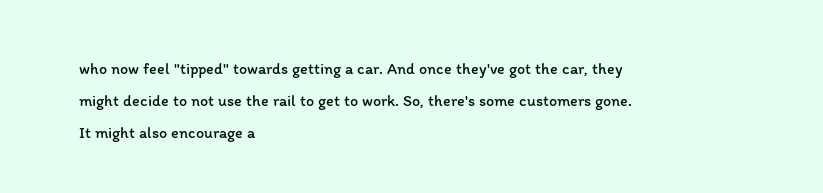who now feel "tipped" towards getting a car. And once they've got the car, they might decide to not use the rail to get to work. So, there's some customers gone. It might also encourage a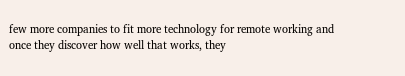few more companies to fit more technology for remote working and once they discover how well that works, they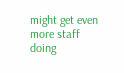might get even more staff doing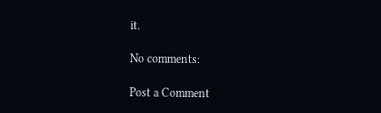it.

No comments:

Post a Comment